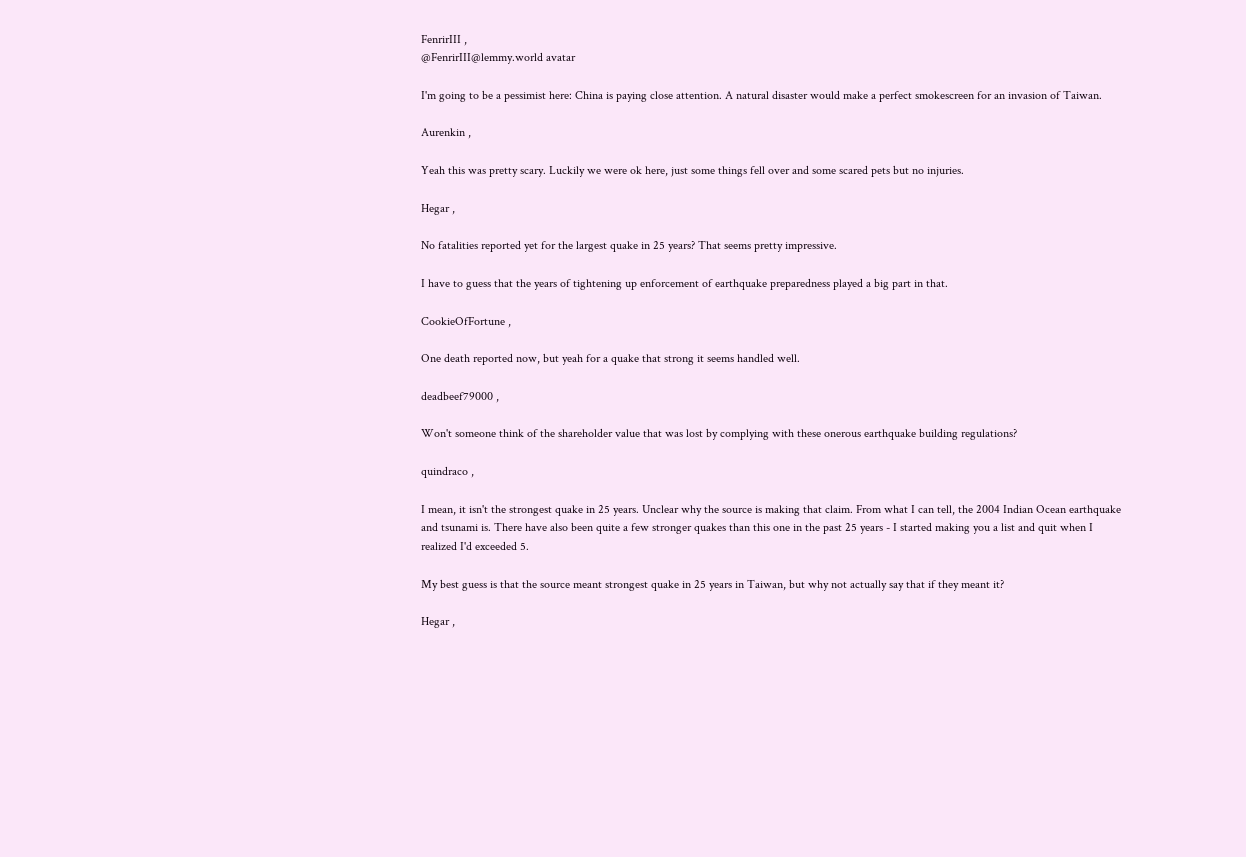FenrirIII ,
@FenrirIII@lemmy.world avatar

I'm going to be a pessimist here: China is paying close attention. A natural disaster would make a perfect smokescreen for an invasion of Taiwan.

Aurenkin ,

Yeah this was pretty scary. Luckily we were ok here, just some things fell over and some scared pets but no injuries.

Hegar ,

No fatalities reported yet for the largest quake in 25 years? That seems pretty impressive.

I have to guess that the years of tightening up enforcement of earthquake preparedness played a big part in that.

CookieOfFortune ,

One death reported now, but yeah for a quake that strong it seems handled well.

deadbeef79000 ,

Won't someone think of the shareholder value that was lost by complying with these onerous earthquake building regulations?

quindraco ,

I mean, it isn't the strongest quake in 25 years. Unclear why the source is making that claim. From what I can tell, the 2004 Indian Ocean earthquake and tsunami is. There have also been quite a few stronger quakes than this one in the past 25 years - I started making you a list and quit when I realized I'd exceeded 5.

My best guess is that the source meant strongest quake in 25 years in Taiwan, but why not actually say that if they meant it?

Hegar ,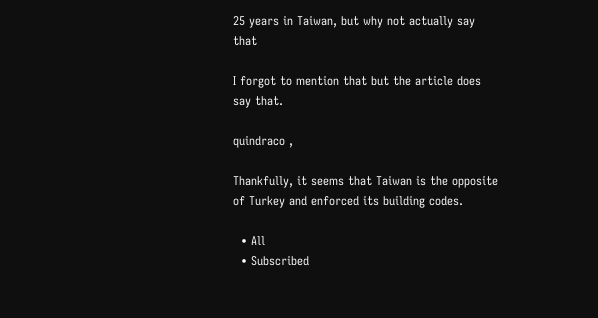25 years in Taiwan, but why not actually say that

I forgot to mention that but the article does say that.

quindraco ,

Thankfully, it seems that Taiwan is the opposite of Turkey and enforced its building codes.

  • All
  • Subscribed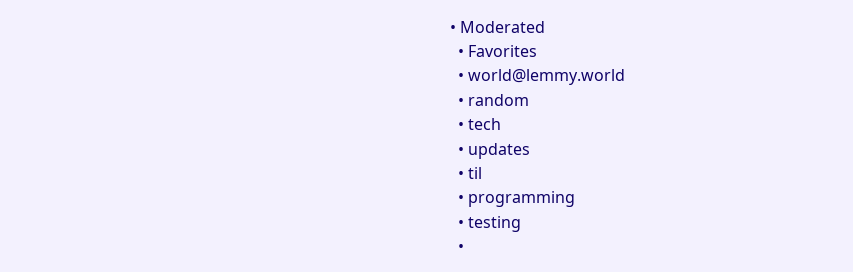• Moderated
  • Favorites
  • world@lemmy.world
  • random
  • tech
  • updates
  • til
  • programming
  • testing
  •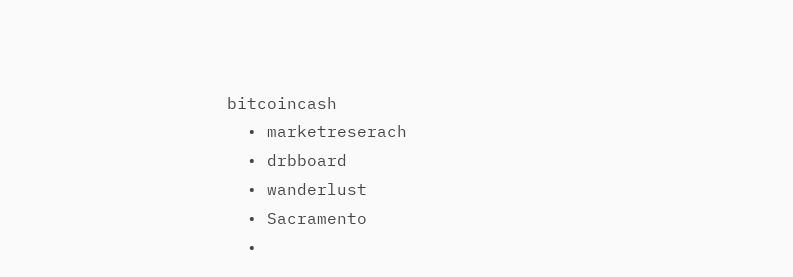bitcoincash
  • marketreserach
  • drbboard
  • wanderlust
  • Sacramento
  •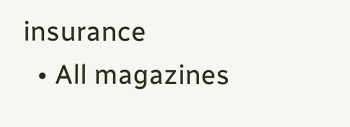insurance
  • All magazines